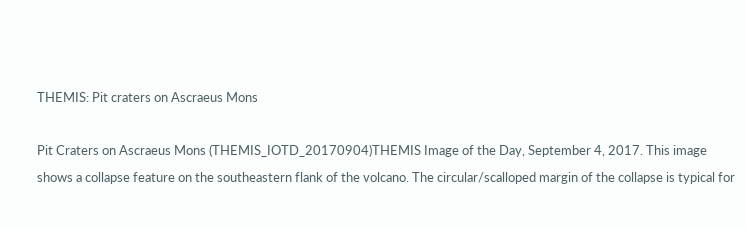THEMIS: Pit craters on Ascraeus Mons

Pit Craters on Ascraeus Mons (THEMIS_IOTD_20170904)THEMIS Image of the Day, September 4, 2017. This image shows a collapse feature on the southeastern flank of the volcano. The circular/scalloped margin of the collapse is typical for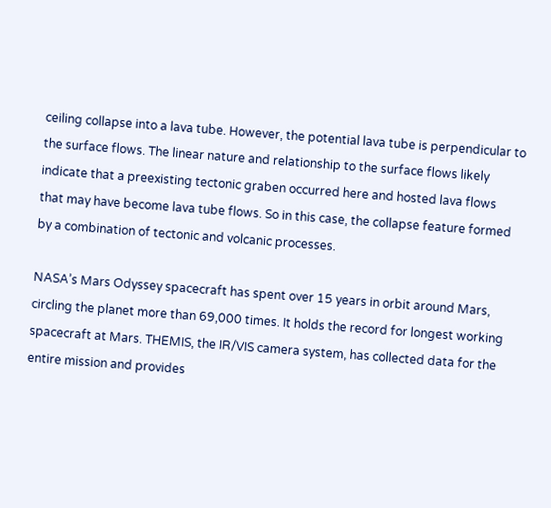ceiling collapse into a lava tube. However, the potential lava tube is perpendicular to the surface flows. The linear nature and relationship to the surface flows likely indicate that a preexisting tectonic graben occurred here and hosted lava flows that may have become lava tube flows. So in this case, the collapse feature formed by a combination of tectonic and volcanic processes.

NASA’s Mars Odyssey spacecraft has spent over 15 years in orbit around Mars, circling the planet more than 69,000 times. It holds the record for longest working spacecraft at Mars. THEMIS, the IR/VIS camera system, has collected data for the entire mission and provides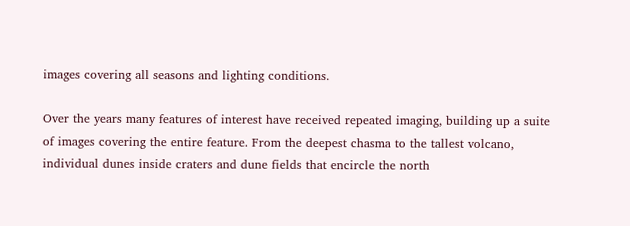images covering all seasons and lighting conditions.

Over the years many features of interest have received repeated imaging, building up a suite of images covering the entire feature. From the deepest chasma to the tallest volcano, individual dunes inside craters and dune fields that encircle the north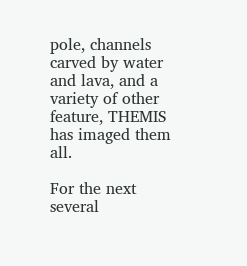pole, channels carved by water and lava, and a variety of other feature, THEMIS has imaged them all.

For the next several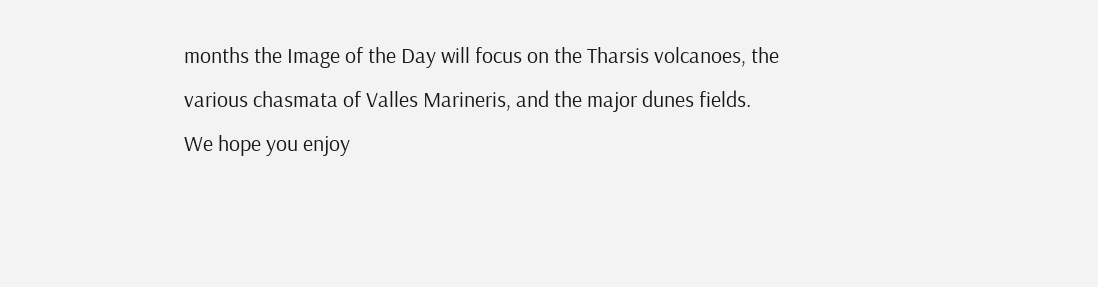months the Image of the Day will focus on the Tharsis volcanoes, the various chasmata of Valles Marineris, and the major dunes fields. We hope you enjoy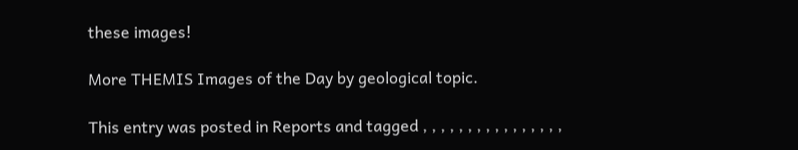these images!

More THEMIS Images of the Day by geological topic.

This entry was posted in Reports and tagged , , , , , , , , , , , , , , , ,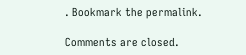. Bookmark the permalink.

Comments are closed.